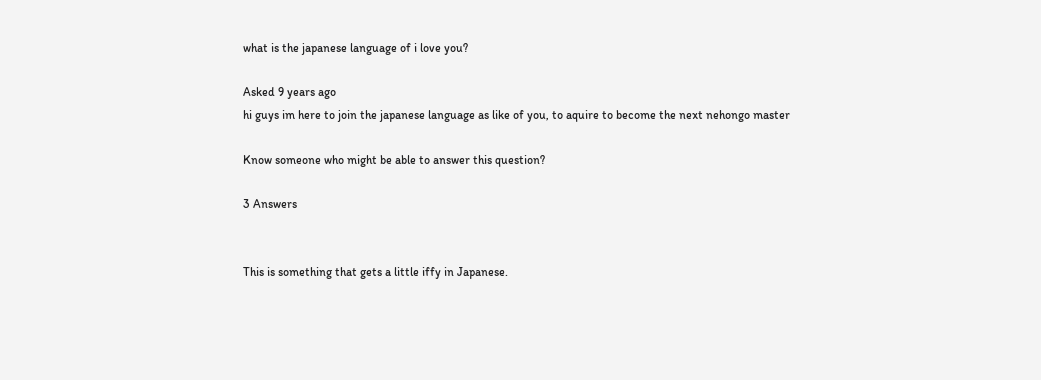what is the japanese language of i love you?

Asked 9 years ago
hi guys im here to join the japanese language as like of you, to aquire to become the next nehongo master

Know someone who might be able to answer this question?

3 Answers


This is something that gets a little iffy in Japanese.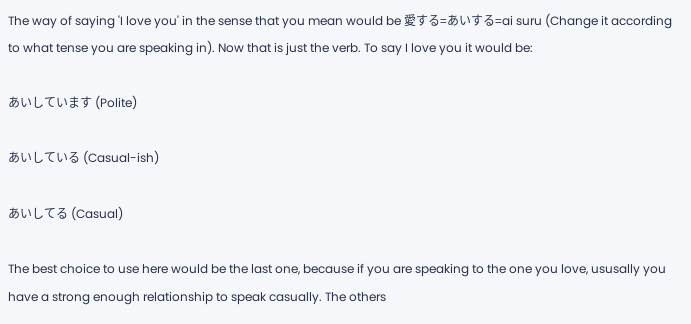The way of saying 'I love you' in the sense that you mean would be 愛する=あいする=ai suru (Change it according to what tense you are speaking in). Now that is just the verb. To say I love you it would be:

あいしています (Polite)

あいしている (Casual-ish)

あいしてる (Casual)

The best choice to use here would be the last one, because if you are speaking to the one you love, ususally you have a strong enough relationship to speak casually. The others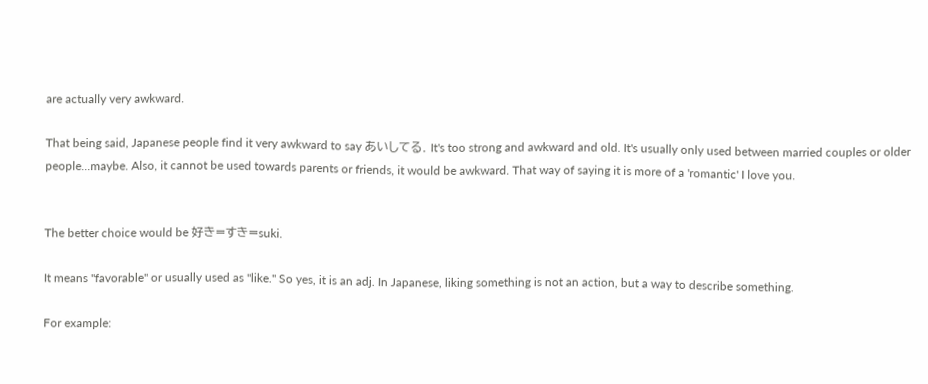are actually very awkward.

That being said, Japanese people find it very awkward to say あいしてる. It's too strong and awkward and old. It's usually only used between married couples or older people...maybe. Also, it cannot be used towards parents or friends, it would be awkward. That way of saying it is more of a 'romantic' I love you.


The better choice would be 好き=すき=suki.

It means "favorable" or usually used as "like." So yes, it is an adj. In Japanese, liking something is not an action, but a way to describe something.

For example: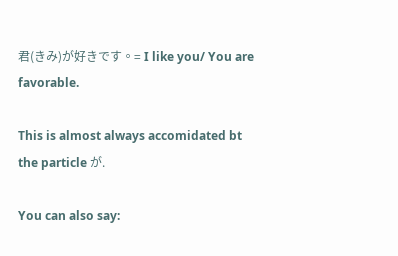君(きみ)が好きです。= I like you/ You are favorable.

This is almost always accomidated bt the particle が.

You can also say: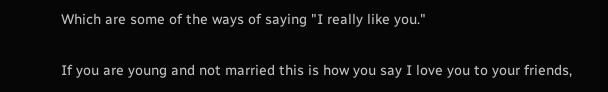Which are some of the ways of saying "I really like you."

If you are young and not married this is how you say I love you to your friends,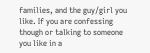families, and the guy/girl you like. If you are confessing though or talking to someone you like in a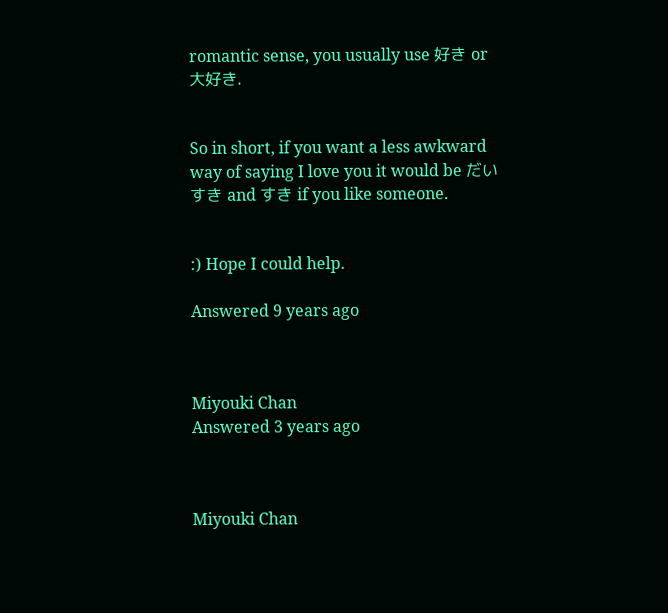romantic sense, you usually use 好き or 大好き.


So in short, if you want a less awkward way of saying I love you it would be だいすき and すき if you like someone.


:) Hope I could help.

Answered 9 years ago



Miyouki Chan
Answered 3 years ago



Miyouki Chan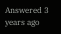Answered 3 years ago